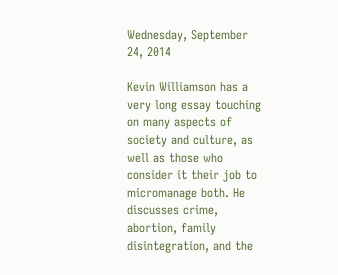Wednesday, September 24, 2014

Kevin Williamson has a very long essay touching on many aspects of society and culture, as well as those who consider it their job to micromanage both. He discusses crime, abortion, family disintegration, and the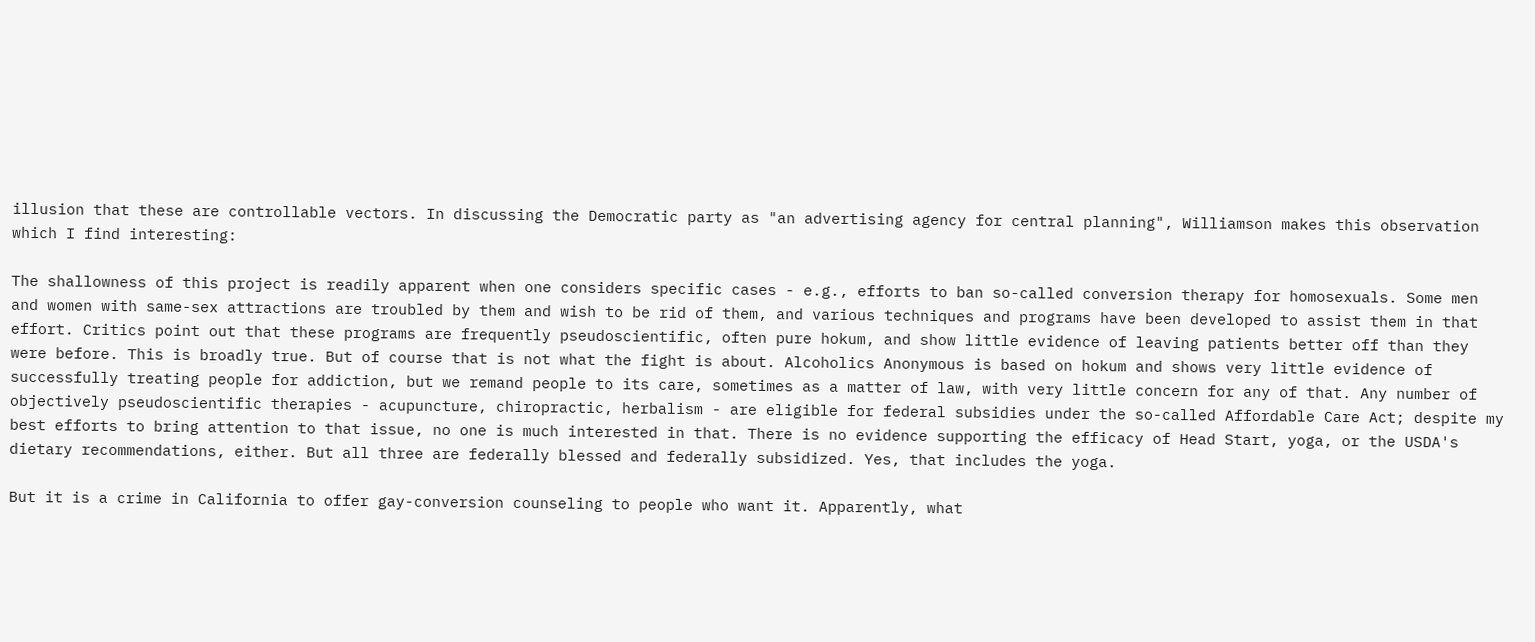illusion that these are controllable vectors. In discussing the Democratic party as "an advertising agency for central planning", Williamson makes this observation which I find interesting:

The shallowness of this project is readily apparent when one considers specific cases - e.g., efforts to ban so-called conversion therapy for homosexuals. Some men and women with same-sex attractions are troubled by them and wish to be rid of them, and various techniques and programs have been developed to assist them in that effort. Critics point out that these programs are frequently pseudoscientific, often pure hokum, and show little evidence of leaving patients better off than they were before. This is broadly true. But of course that is not what the fight is about. Alcoholics Anonymous is based on hokum and shows very little evidence of successfully treating people for addiction, but we remand people to its care, sometimes as a matter of law, with very little concern for any of that. Any number of objectively pseudoscientific therapies - acupuncture, chiropractic, herbalism - are eligible for federal subsidies under the so-called Affordable Care Act; despite my best efforts to bring attention to that issue, no one is much interested in that. There is no evidence supporting the efficacy of Head Start, yoga, or the USDA's dietary recommendations, either. But all three are federally blessed and federally subsidized. Yes, that includes the yoga.

But it is a crime in California to offer gay-conversion counseling to people who want it. Apparently, what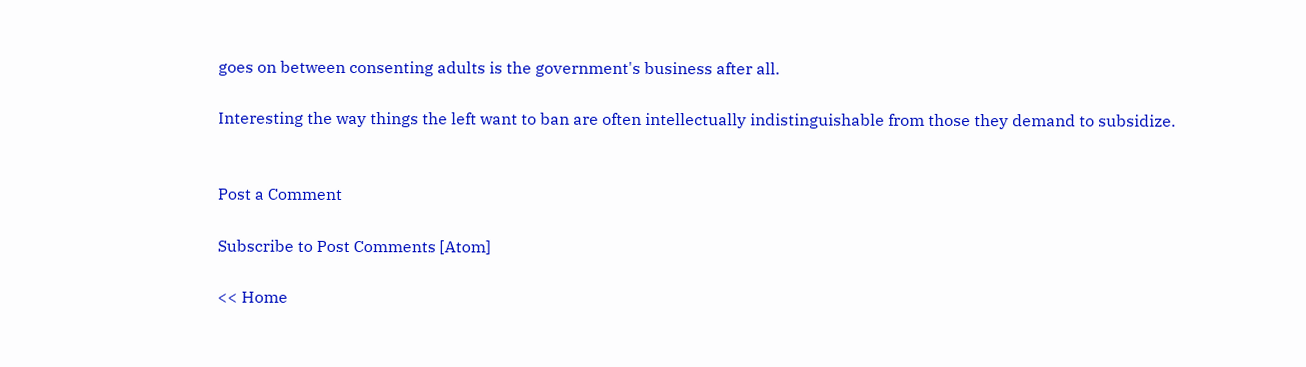goes on between consenting adults is the government's business after all.

Interesting the way things the left want to ban are often intellectually indistinguishable from those they demand to subsidize.


Post a Comment

Subscribe to Post Comments [Atom]

<< Home